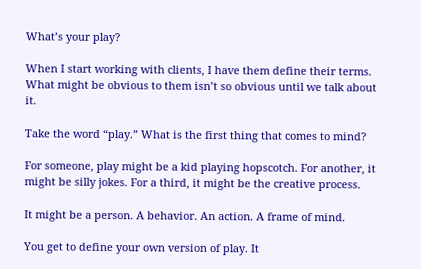What’s your play?

When I start working with clients, I have them define their terms. What might be obvious to them isn’t so obvious until we talk about it.

Take the word “play.” What is the first thing that comes to mind?

For someone, play might be a kid playing hopscotch. For another, it might be silly jokes. For a third, it might be the creative process.

It might be a person. A behavior. An action. A frame of mind.

You get to define your own version of play. It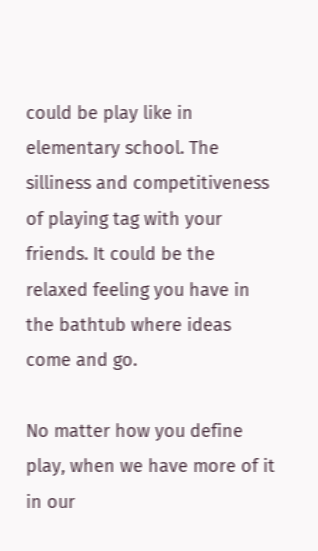could be play like in elementary school. The silliness and competitiveness of playing tag with your friends. It could be the relaxed feeling you have in the bathtub where ideas come and go.

No matter how you define play, when we have more of it in our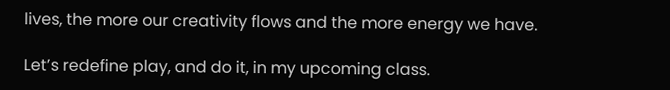lives, the more our creativity flows and the more energy we have.

Let’s redefine play, and do it, in my upcoming class.